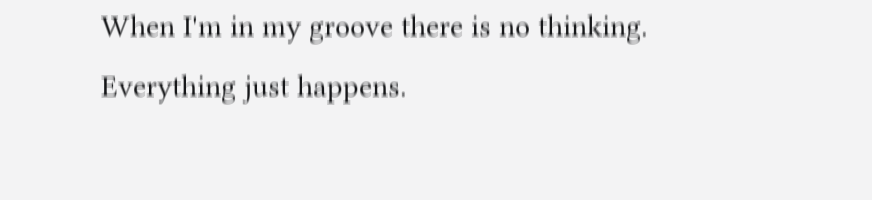When I'm in my groove there is no thinking. Everything just happens.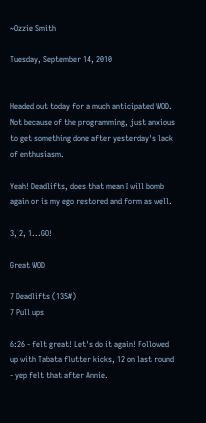~Ozzie Smith

Tuesday, September 14, 2010


Headed out today for a much anticipated WOD. Not because of the programming, just anxious to get something done after yesterday's lack of enthusiasm.

Yeah! Deadlifts, does that mean I will bomb again or is my ego restored and form as well.

3, 2, 1...GO!

Great WOD

7 Deadlifts (135#)
7 Pull ups

6:26 - felt great! Let's do it again! Followed up with Tabata flutter kicks, 12 on last round - yep felt that after Annie.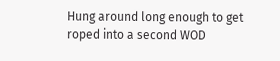Hung around long enough to get roped into a second WOD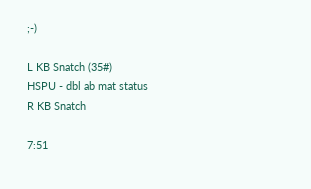;-)

L KB Snatch (35#)
HSPU - dbl ab mat status
R KB Snatch

7:51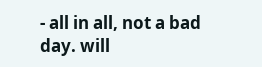- all in all, not a bad day. will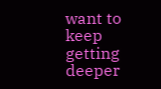want to keep getting deeper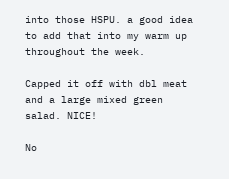into those HSPU. a good idea to add that into my warm up throughout the week.

Capped it off with dbl meat and a large mixed green salad. NICE!

No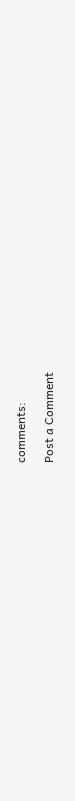comments:

Post a Comment